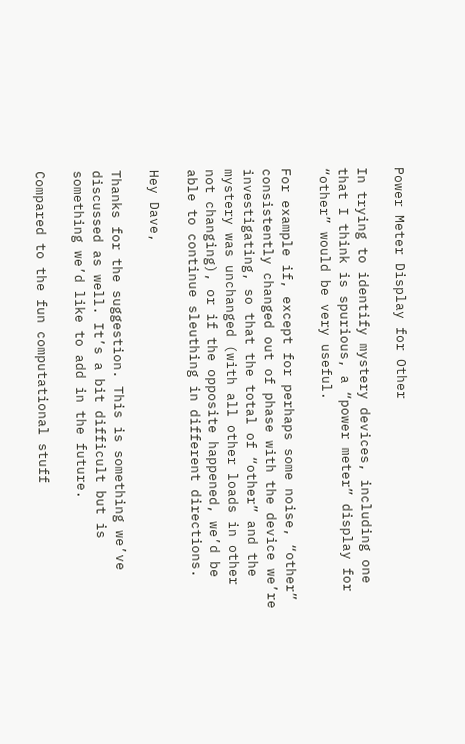Power Meter Display for Other

In trying to identify mystery devices, including one that I think is spurious, a “power meter” display for “other” would be very useful.

For example if, except for perhaps some noise, “other” consistently changed out of phase with the device we’re investigating, so that the total of “other” and the mystery was unchanged (with all other loads in other not changing), or if the opposite happened, we’d be able to continue sleuthing in different directions.

Hey Dave,

Thanks for the suggestion. This is something we’ve discussed as well. It’s a bit difficult but is something we’d like to add in the future.

Compared to the fun computational stuff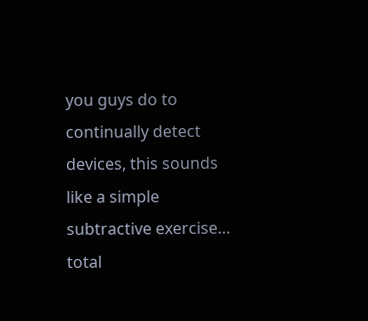you guys do to continually detect devices, this sounds like a simple subtractive exercise… total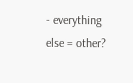- everything else = other?